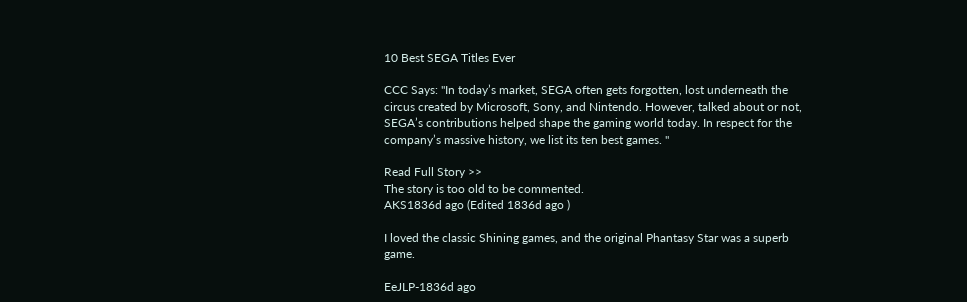10 Best SEGA Titles Ever

CCC Says: "In today’s market, SEGA often gets forgotten, lost underneath the circus created by Microsoft, Sony, and Nintendo. However, talked about or not, SEGA’s contributions helped shape the gaming world today. In respect for the company’s massive history, we list its ten best games. "

Read Full Story >>
The story is too old to be commented.
AKS1836d ago (Edited 1836d ago )

I loved the classic Shining games, and the original Phantasy Star was a superb game.

EeJLP-1836d ago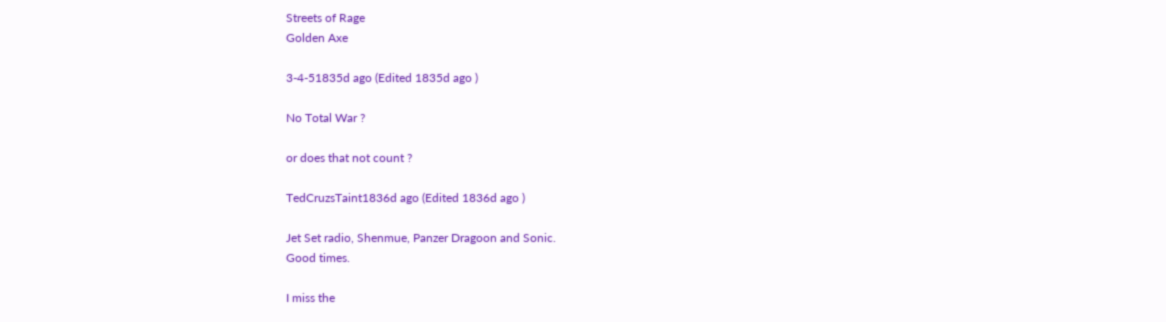Streets of Rage
Golden Axe

3-4-51835d ago (Edited 1835d ago )

No Total War ?

or does that not count ?

TedCruzsTaint1836d ago (Edited 1836d ago )

Jet Set radio, Shenmue, Panzer Dragoon and Sonic.
Good times.

I miss the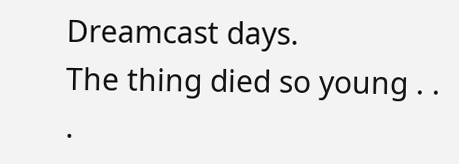Dreamcast days.
The thing died so young . . .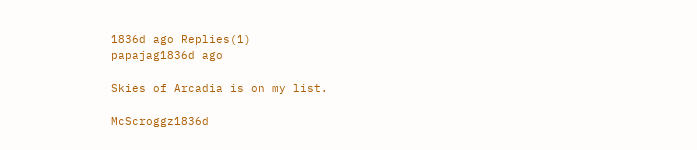1836d ago Replies(1)
papajag1836d ago

Skies of Arcadia is on my list.

McScroggz1836d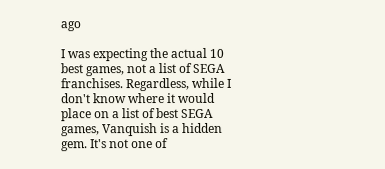ago

I was expecting the actual 10 best games, not a list of SEGA franchises. Regardless, while I don't know where it would place on a list of best SEGA games, Vanquish is a hidden gem. It's not one of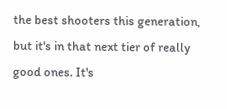the best shooters this generation, but it's in that next tier of really good ones. It's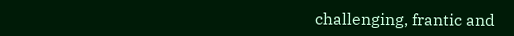challenging, frantic and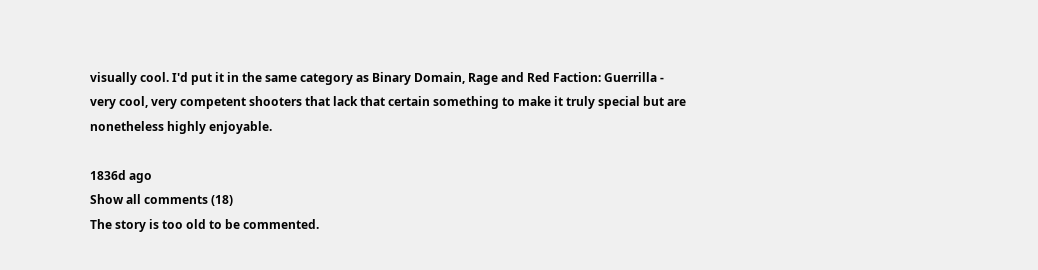visually cool. I'd put it in the same category as Binary Domain, Rage and Red Faction: Guerrilla - very cool, very competent shooters that lack that certain something to make it truly special but are nonetheless highly enjoyable.

1836d ago
Show all comments (18)
The story is too old to be commented.